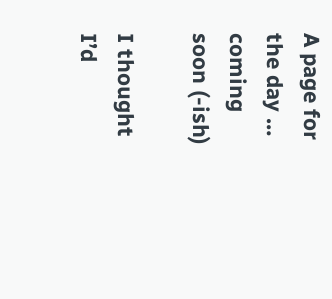A page for the day … coming soon (-ish)

I thought I’d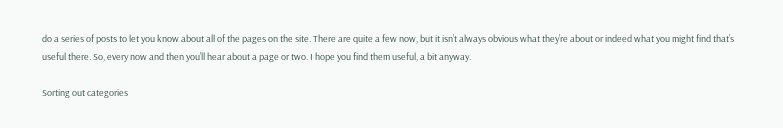do a series of posts to let you know about all of the pages on the site. There are quite a few now, but it isn’t always obvious what they’re about or indeed what you might find that’s useful there. So, every now and then you’ll hear about a page or two. I hope you find them useful, a bit anyway.

Sorting out categories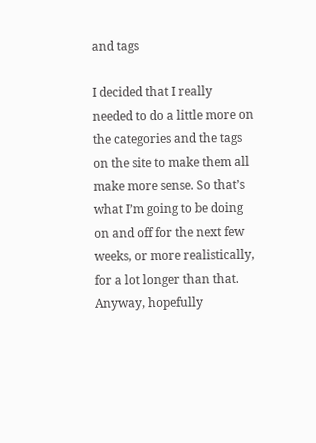and tags

I decided that I really needed to do a little more on the categories and the tags on the site to make them all make more sense. So that’s what I’m going to be doing on and off for the next few weeks, or more realistically, for a lot longer than that. Anyway, hopefully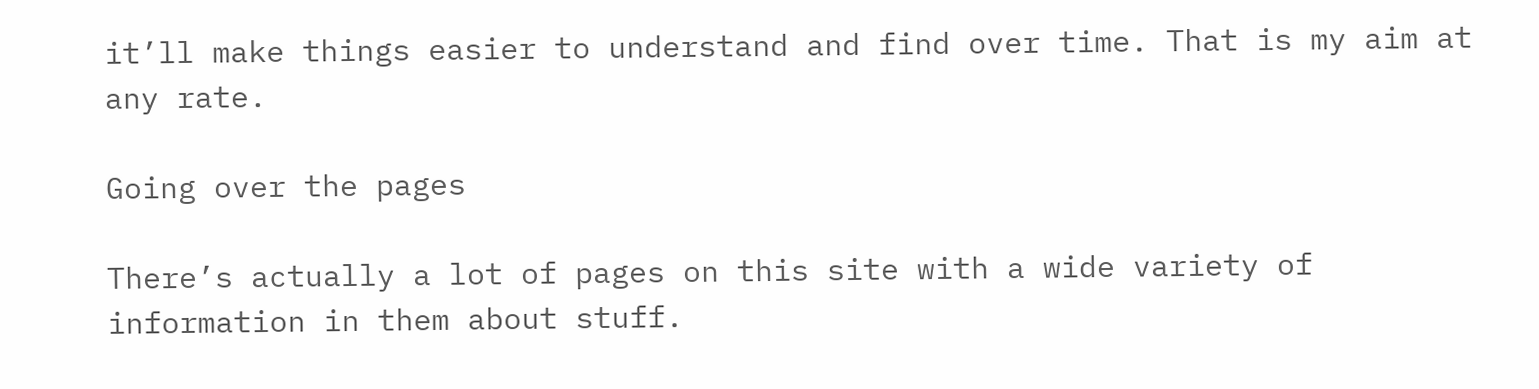it’ll make things easier to understand and find over time. That is my aim at any rate.

Going over the pages

There’s actually a lot of pages on this site with a wide variety of information in them about stuff.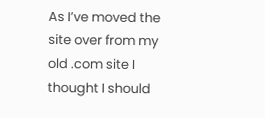As I’ve moved the site over from my old .com site I thought I should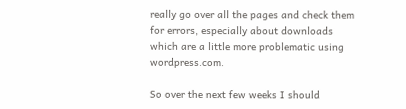really go over all the pages and check them for errors, especially about downloads which are a little more problematic using wordpress.com.

So over the next few weeks I should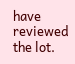have reviewed the lot.